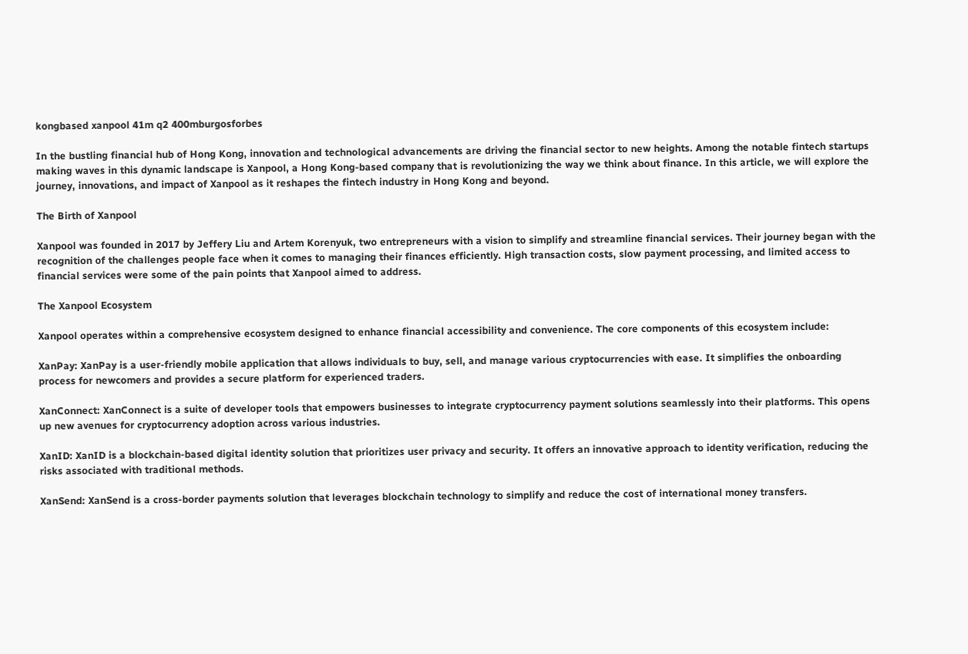kongbased xanpool 41m q2 400mburgosforbes

In the bustling financial hub of Hong Kong, innovation and technological advancements are driving the financial sector to new heights. Among the notable fintech startups making waves in this dynamic landscape is Xanpool, a Hong Kong-based company that is revolutionizing the way we think about finance. In this article, we will explore the journey, innovations, and impact of Xanpool as it reshapes the fintech industry in Hong Kong and beyond.

The Birth of Xanpool

Xanpool was founded in 2017 by Jeffery Liu and Artem Korenyuk, two entrepreneurs with a vision to simplify and streamline financial services. Their journey began with the recognition of the challenges people face when it comes to managing their finances efficiently. High transaction costs, slow payment processing, and limited access to financial services were some of the pain points that Xanpool aimed to address.

The Xanpool Ecosystem

Xanpool operates within a comprehensive ecosystem designed to enhance financial accessibility and convenience. The core components of this ecosystem include:

XanPay: XanPay is a user-friendly mobile application that allows individuals to buy, sell, and manage various cryptocurrencies with ease. It simplifies the onboarding process for newcomers and provides a secure platform for experienced traders.

XanConnect: XanConnect is a suite of developer tools that empowers businesses to integrate cryptocurrency payment solutions seamlessly into their platforms. This opens up new avenues for cryptocurrency adoption across various industries.

XanID: XanID is a blockchain-based digital identity solution that prioritizes user privacy and security. It offers an innovative approach to identity verification, reducing the risks associated with traditional methods.

XanSend: XanSend is a cross-border payments solution that leverages blockchain technology to simplify and reduce the cost of international money transfers.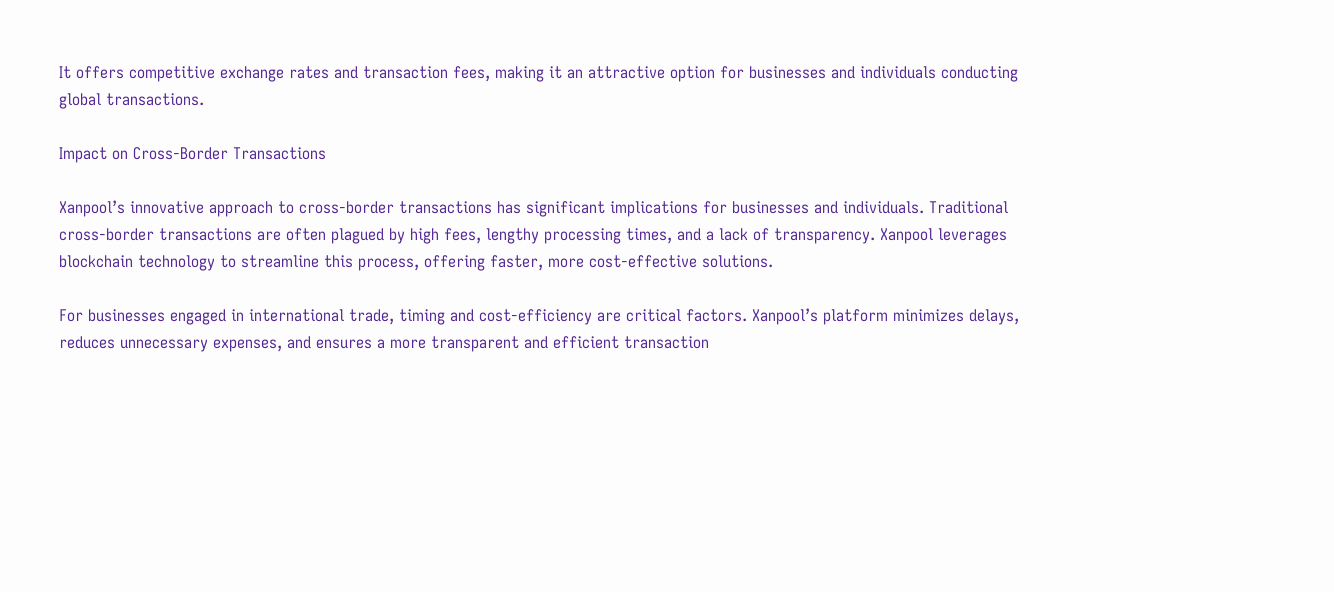It offers competitive exchange rates and transaction fees, making it an attractive option for businesses and individuals conducting global transactions.

Impact on Cross-Border Transactions

Xanpool’s innovative approach to cross-border transactions has significant implications for businesses and individuals. Traditional cross-border transactions are often plagued by high fees, lengthy processing times, and a lack of transparency. Xanpool leverages blockchain technology to streamline this process, offering faster, more cost-effective solutions.

For businesses engaged in international trade, timing and cost-efficiency are critical factors. Xanpool’s platform minimizes delays, reduces unnecessary expenses, and ensures a more transparent and efficient transaction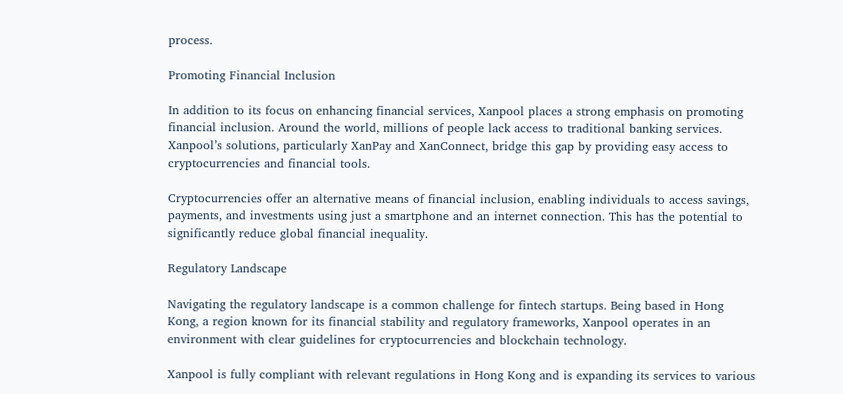process.

Promoting Financial Inclusion

In addition to its focus on enhancing financial services, Xanpool places a strong emphasis on promoting financial inclusion. Around the world, millions of people lack access to traditional banking services. Xanpool’s solutions, particularly XanPay and XanConnect, bridge this gap by providing easy access to cryptocurrencies and financial tools.

Cryptocurrencies offer an alternative means of financial inclusion, enabling individuals to access savings, payments, and investments using just a smartphone and an internet connection. This has the potential to significantly reduce global financial inequality.

Regulatory Landscape

Navigating the regulatory landscape is a common challenge for fintech startups. Being based in Hong Kong, a region known for its financial stability and regulatory frameworks, Xanpool operates in an environment with clear guidelines for cryptocurrencies and blockchain technology.

Xanpool is fully compliant with relevant regulations in Hong Kong and is expanding its services to various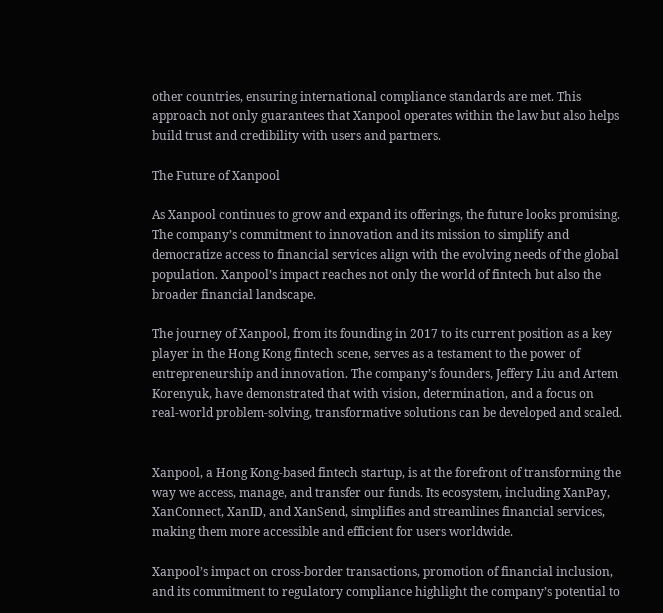other countries, ensuring international compliance standards are met. This approach not only guarantees that Xanpool operates within the law but also helps build trust and credibility with users and partners.

The Future of Xanpool

As Xanpool continues to grow and expand its offerings, the future looks promising. The company’s commitment to innovation and its mission to simplify and democratize access to financial services align with the evolving needs of the global population. Xanpool’s impact reaches not only the world of fintech but also the broader financial landscape.

The journey of Xanpool, from its founding in 2017 to its current position as a key player in the Hong Kong fintech scene, serves as a testament to the power of entrepreneurship and innovation. The company’s founders, Jeffery Liu and Artem Korenyuk, have demonstrated that with vision, determination, and a focus on real-world problem-solving, transformative solutions can be developed and scaled.


Xanpool, a Hong Kong-based fintech startup, is at the forefront of transforming the way we access, manage, and transfer our funds. Its ecosystem, including XanPay, XanConnect, XanID, and XanSend, simplifies and streamlines financial services, making them more accessible and efficient for users worldwide.

Xanpool’s impact on cross-border transactions, promotion of financial inclusion, and its commitment to regulatory compliance highlight the company’s potential to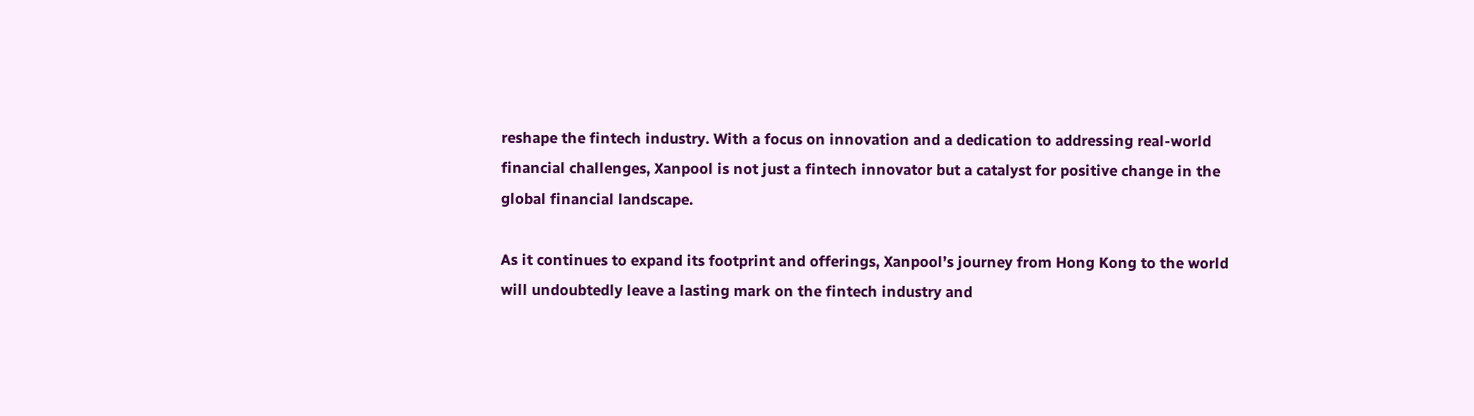reshape the fintech industry. With a focus on innovation and a dedication to addressing real-world financial challenges, Xanpool is not just a fintech innovator but a catalyst for positive change in the global financial landscape.

As it continues to expand its footprint and offerings, Xanpool’s journey from Hong Kong to the world will undoubtedly leave a lasting mark on the fintech industry and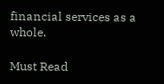financial services as a whole.

Must Read